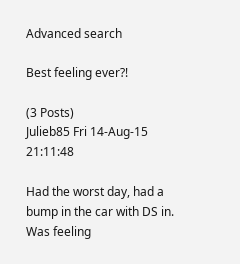Advanced search

Best feeling ever?!

(3 Posts)
Julieb85 Fri 14-Aug-15 21:11:48

Had the worst day, had a bump in the car with DS in. Was feeling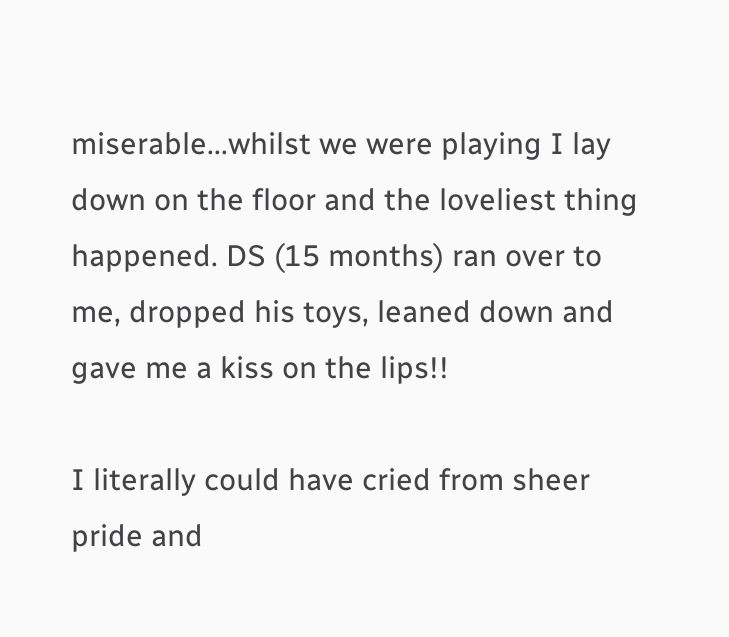miserable...whilst we were playing I lay down on the floor and the loveliest thing happened. DS (15 months) ran over to me, dropped his toys, leaned down and gave me a kiss on the lips!!

I literally could have cried from sheer pride and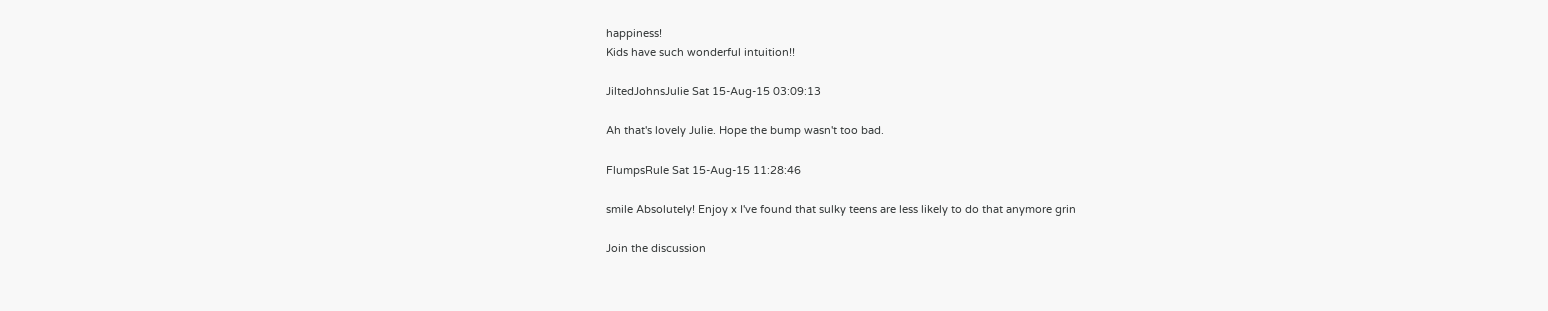happiness!
Kids have such wonderful intuition!!

JiltedJohnsJulie Sat 15-Aug-15 03:09:13

Ah that's lovely Julie. Hope the bump wasn't too bad.

FlumpsRule Sat 15-Aug-15 11:28:46

smile Absolutely! Enjoy x I've found that sulky teens are less likely to do that anymore grin

Join the discussion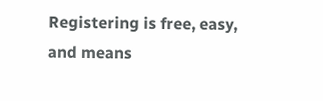Registering is free, easy, and means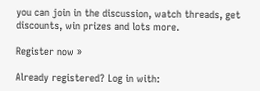you can join in the discussion, watch threads, get discounts, win prizes and lots more.

Register now »

Already registered? Log in with: